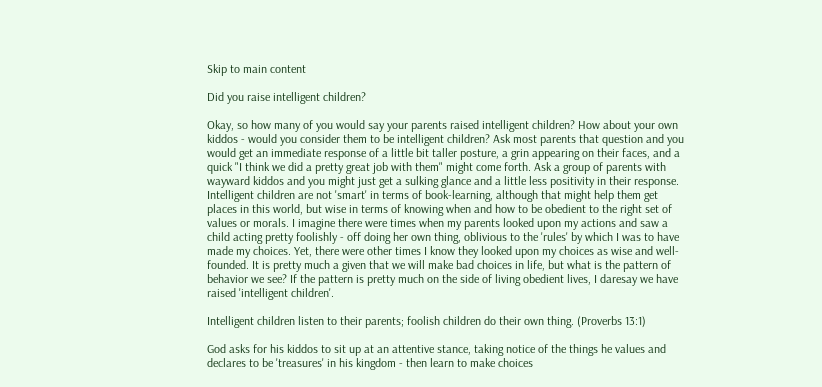Skip to main content

Did you raise intelligent children?

Okay, so how many of you would say your parents raised intelligent children? How about your own kiddos - would you consider them to be intelligent children? Ask most parents that question and you would get an immediate response of a little bit taller posture, a grin appearing on their faces, and a quick "I think we did a pretty great job with them" might come forth. Ask a group of parents with wayward kiddos and you might just get a sulking glance and a little less positivity in their response. Intelligent children are not 'smart' in terms of book-learning, although that might help them get places in this world, but wise in terms of knowing when and how to be obedient to the right set of values or morals. I imagine there were times when my parents looked upon my actions and saw a child acting pretty foolishly - off doing her own thing, oblivious to the 'rules' by which I was to have made my choices. Yet, there were other times I know they looked upon my choices as wise and well-founded. It is pretty much a given that we will make bad choices in life, but what is the pattern of behavior we see? If the pattern is pretty much on the side of living obedient lives, I daresay we have raised 'intelligent children'.

Intelligent children listen to their parents; foolish children do their own thing. (Proverbs 13:1)

God asks for his kiddos to sit up at an attentive stance, taking notice of the things he values and declares to be 'treasures' in his kingdom - then learn to make choices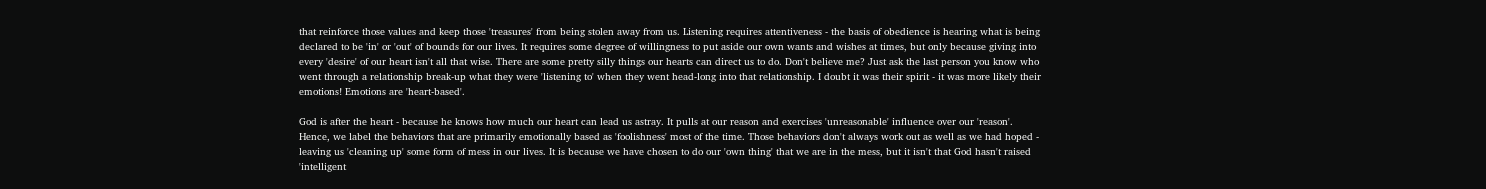that reinforce those values and keep those 'treasures' from being stolen away from us. Listening requires attentiveness - the basis of obedience is hearing what is being declared to be 'in' or 'out' of bounds for our lives. It requires some degree of willingness to put aside our own wants and wishes at times, but only because giving into every 'desire' of our heart isn't all that wise. There are some pretty silly things our hearts can direct us to do. Don't believe me? Just ask the last person you know who went through a relationship break-up what they were 'listening to' when they went head-long into that relationship. I doubt it was their spirit - it was more likely their emotions! Emotions are 'heart-based'.

God is after the heart - because he knows how much our heart can lead us astray. It pulls at our reason and exercises 'unreasonable' influence over our 'reason'. Hence, we label the behaviors that are primarily emotionally based as 'foolishness' most of the time. Those behaviors don't always work out as well as we had hoped - leaving us 'cleaning up' some form of mess in our lives. It is because we have chosen to do our 'own thing' that we are in the mess, but it isn't that God hasn't raised 'intelligent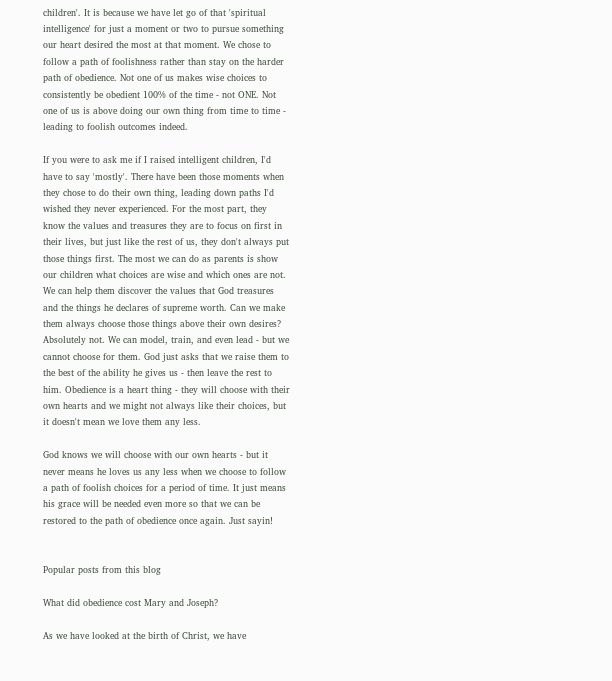children'. It is because we have let go of that 'spiritual intelligence' for just a moment or two to pursue something our heart desired the most at that moment. We chose to follow a path of foolishness rather than stay on the harder path of obedience. Not one of us makes wise choices to consistently be obedient 100% of the time - not ONE. Not one of us is above doing our own thing from time to time - leading to foolish outcomes indeed.

If you were to ask me if I raised intelligent children, I'd have to say 'mostly'. There have been those moments when they chose to do their own thing, leading down paths I'd wished they never experienced. For the most part, they know the values and treasures they are to focus on first in their lives, but just like the rest of us, they don't always put those things first. The most we can do as parents is show our children what choices are wise and which ones are not. We can help them discover the values that God treasures and the things he declares of supreme worth. Can we make them always choose those things above their own desires? Absolutely not. We can model, train, and even lead - but we cannot choose for them. God just asks that we raise them to the best of the ability he gives us - then leave the rest to him. Obedience is a heart thing - they will choose with their own hearts and we might not always like their choices, but it doesn't mean we love them any less.

God knows we will choose with our own hearts - but it never means he loves us any less when we choose to follow a path of foolish choices for a period of time. It just means his grace will be needed even more so that we can be restored to the path of obedience once again. Just sayin!


Popular posts from this blog

What did obedience cost Mary and Joseph?

As we have looked at the birth of Christ, we have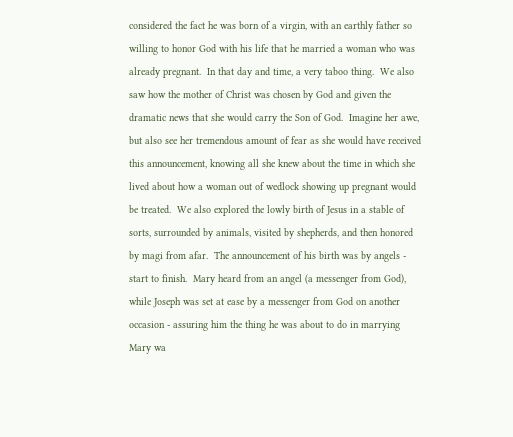considered the fact he was born of a virgin, with an earthly father so willing to honor God with his life that he married a woman who was already pregnant.  In that day and time, a very taboo thing.  We also saw how the mother of Christ was chosen by God and given the dramatic news that she would carry the Son of God.  Imagine her awe, but also see her tremendous amount of fear as she would have received this announcement, knowing all she knew about the time in which she lived about how a woman out of wedlock showing up pregnant would be treated.  We also explored the lowly birth of Jesus in a stable of sorts, surrounded by animals, visited by shepherds, and then honored by magi from afar.  The announcement of his birth was by angels - start to finish.  Mary heard from an angel (a messenger from God), while Joseph was set at ease by a messenger from God on another occasion - assuring him the thing he was about to do in marrying Mary wa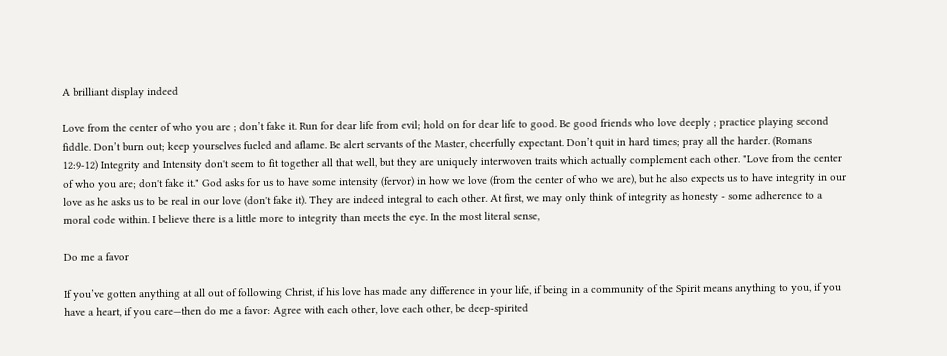A brilliant display indeed

Love from the center of who you are ; don’t fake it. Run for dear life from evil; hold on for dear life to good. Be good friends who love deeply ; practice playing second fiddle. Don’t burn out; keep yourselves fueled and aflame. Be alert servants of the Master, cheerfully expectant. Don’t quit in hard times; pray all the harder. (Romans 12:9-12) Integrity and Intensity don't seem to fit together all that well, but they are uniquely interwoven traits which actually complement each other. "Love from the center of who you are; don't fake it." God asks for us to have some intensity (fervor) in how we love (from the center of who we are), but he also expects us to have integrity in our love as he asks us to be real in our love (don't fake it). They are indeed integral to each other. At first, we may only think of integrity as honesty - some adherence to a moral code within. I believe there is a little more to integrity than meets the eye. In the most literal sense,

Do me a favor

If you’ve gotten anything at all out of following Christ, if his love has made any difference in your life, if being in a community of the Spirit means anything to you, if you have a heart, if you care—then do me a favor: Agree with each other, love each other, be deep-spirited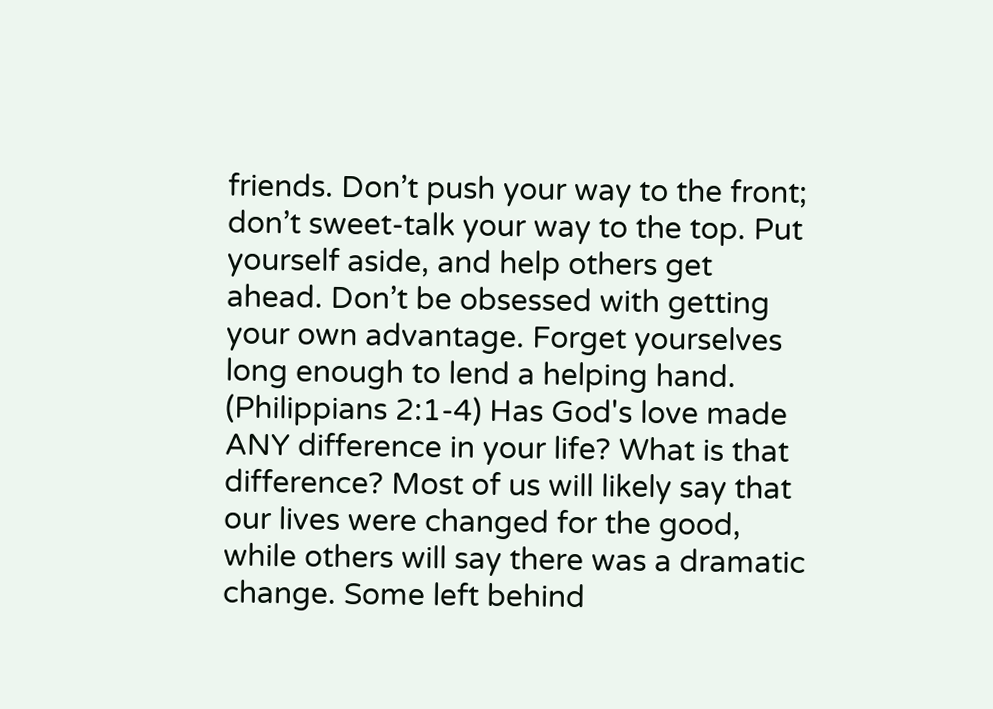friends. Don’t push your way to the front; don’t sweet-talk your way to the top. Put yourself aside, and help others get ahead. Don’t be obsessed with getting your own advantage. Forget yourselves long enough to lend a helping hand. (Philippians 2:1-4) Has God's love made ANY difference in your life? What is that difference? Most of us will likely say that our lives were changed for the good, while others will say there was a dramatic change. Some left behind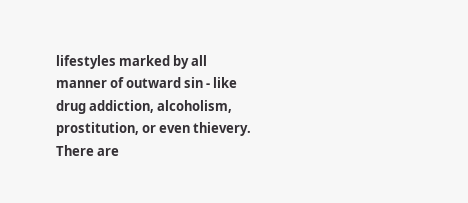lifestyles marked by all manner of outward sin - like drug addiction, alcoholism, prostitution, or even thievery. There are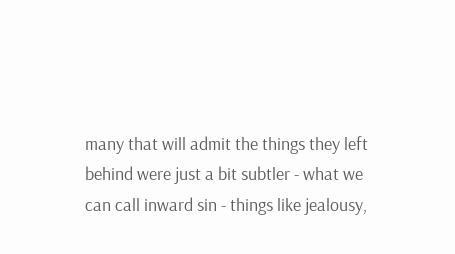many that will admit the things they left behind were just a bit subtler - what we can call inward sin - things like jealousy,